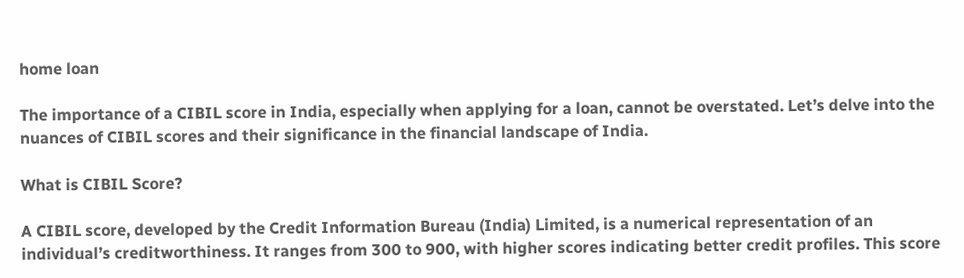home loan

The importance of a CIBIL score in India, especially when applying for a loan, cannot be overstated. Let’s delve into the nuances of CIBIL scores and their significance in the financial landscape of India.

What is CIBIL Score?

A CIBIL score, developed by the Credit Information Bureau (India) Limited, is a numerical representation of an individual’s creditworthiness. It ranges from 300 to 900, with higher scores indicating better credit profiles. This score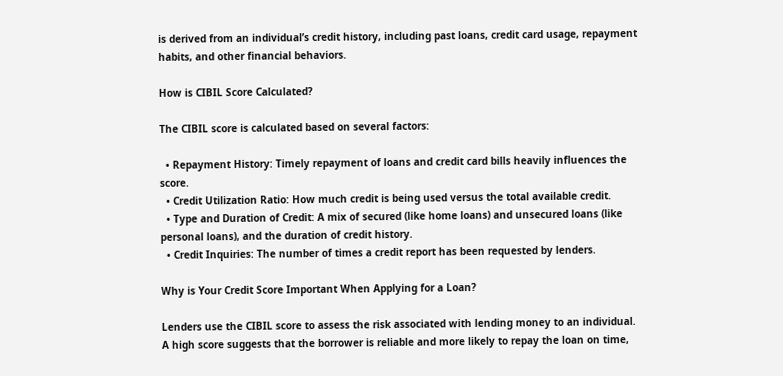is derived from an individual’s credit history, including past loans, credit card usage, repayment habits, and other financial behaviors.

How is CIBIL Score Calculated?

The CIBIL score is calculated based on several factors:

  • Repayment History: Timely repayment of loans and credit card bills heavily influences the score.
  • Credit Utilization Ratio: How much credit is being used versus the total available credit.
  • Type and Duration of Credit: A mix of secured (like home loans) and unsecured loans (like personal loans), and the duration of credit history.
  • Credit Inquiries: The number of times a credit report has been requested by lenders.

Why is Your Credit Score Important When Applying for a Loan?

Lenders use the CIBIL score to assess the risk associated with lending money to an individual. A high score suggests that the borrower is reliable and more likely to repay the loan on time,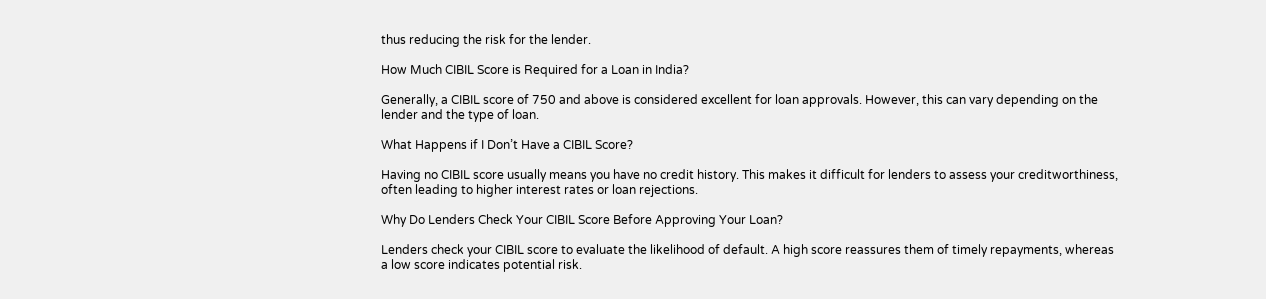thus reducing the risk for the lender.

How Much CIBIL Score is Required for a Loan in India?

Generally, a CIBIL score of 750 and above is considered excellent for loan approvals. However, this can vary depending on the lender and the type of loan.

What Happens if I Don’t Have a CIBIL Score?

Having no CIBIL score usually means you have no credit history. This makes it difficult for lenders to assess your creditworthiness, often leading to higher interest rates or loan rejections.

Why Do Lenders Check Your CIBIL Score Before Approving Your Loan?

Lenders check your CIBIL score to evaluate the likelihood of default. A high score reassures them of timely repayments, whereas a low score indicates potential risk.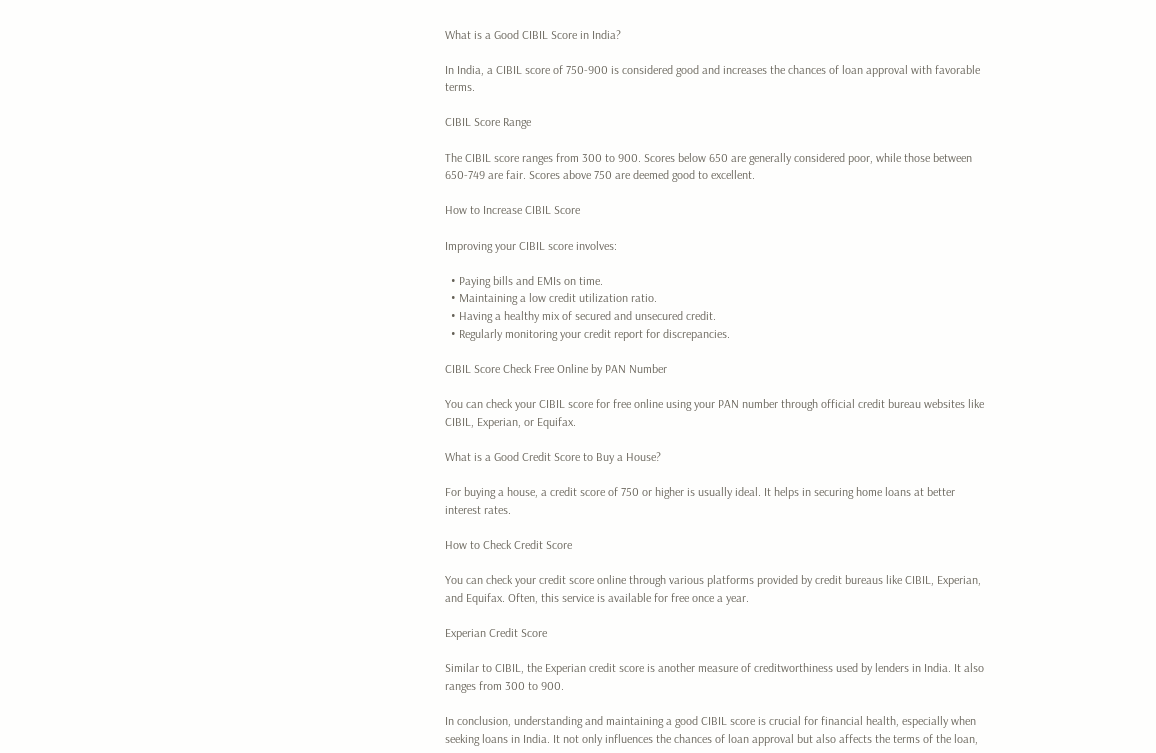What is a Good CIBIL Score in India?

In India, a CIBIL score of 750-900 is considered good and increases the chances of loan approval with favorable terms.

CIBIL Score Range

The CIBIL score ranges from 300 to 900. Scores below 650 are generally considered poor, while those between 650-749 are fair. Scores above 750 are deemed good to excellent.

How to Increase CIBIL Score

Improving your CIBIL score involves:

  • Paying bills and EMIs on time.
  • Maintaining a low credit utilization ratio.
  • Having a healthy mix of secured and unsecured credit.
  • Regularly monitoring your credit report for discrepancies.

CIBIL Score Check Free Online by PAN Number

You can check your CIBIL score for free online using your PAN number through official credit bureau websites like CIBIL, Experian, or Equifax.

What is a Good Credit Score to Buy a House?

For buying a house, a credit score of 750 or higher is usually ideal. It helps in securing home loans at better interest rates.

How to Check Credit Score

You can check your credit score online through various platforms provided by credit bureaus like CIBIL, Experian, and Equifax. Often, this service is available for free once a year.

Experian Credit Score

Similar to CIBIL, the Experian credit score is another measure of creditworthiness used by lenders in India. It also ranges from 300 to 900.

In conclusion, understanding and maintaining a good CIBIL score is crucial for financial health, especially when seeking loans in India. It not only influences the chances of loan approval but also affects the terms of the loan,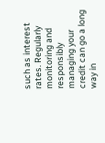such as interest rates. Regularly monitoring and responsibly managing your credit can go a long way in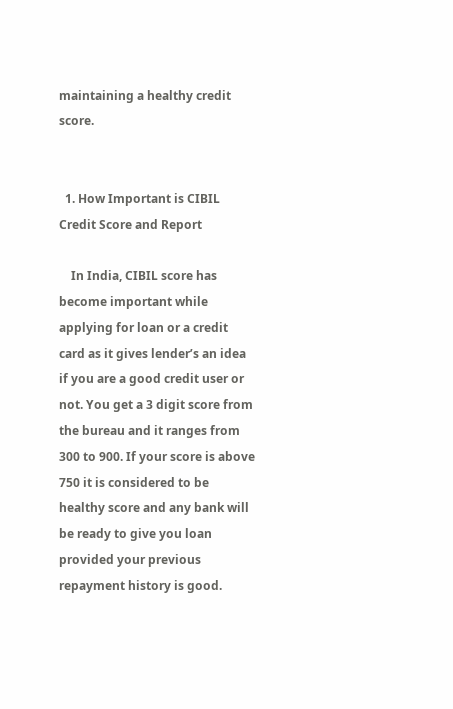maintaining a healthy credit score.


  1. How Important is CIBIL Credit Score and Report

    In India, CIBIL score has become important while applying for loan or a credit card as it gives lender’s an idea if you are a good credit user or not. You get a 3 digit score from the bureau and it ranges from 300 to 900. If your score is above 750 it is considered to be healthy score and any bank will be ready to give you loan provided your previous repayment history is good.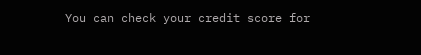You can check your credit score for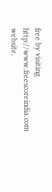free by visiting http://www.freescoreindia.com website.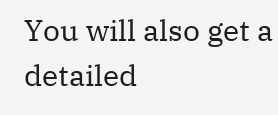You will also get a detailed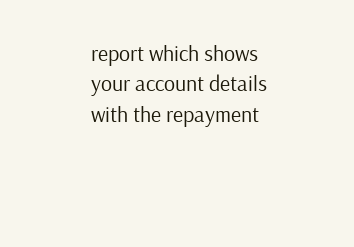report which shows your account details with the repayment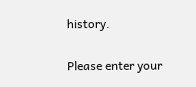history.


Please enter your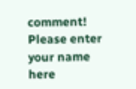comment!
Please enter your name here